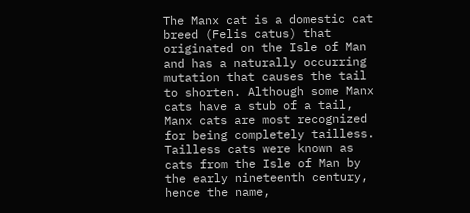The Manx cat is a domestic cat breed (Felis catus) that originated on the Isle of Man and has a naturally occurring mutation that causes the tail to shorten. Although some Manx cats have a stub of a tail, Manx cats are most recognized for being completely tailless. Tailless cats were known as cats from the Isle of Man by the early nineteenth century, hence the name,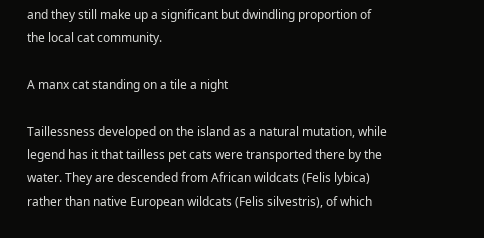and they still make up a significant but dwindling proportion of the local cat community.

A manx cat standing on a tile a night

Taillessness developed on the island as a natural mutation, while legend has it that tailless pet cats were transported there by the water. They are descended from African wildcats (Felis lybica) rather than native European wildcats (Felis silvestris), of which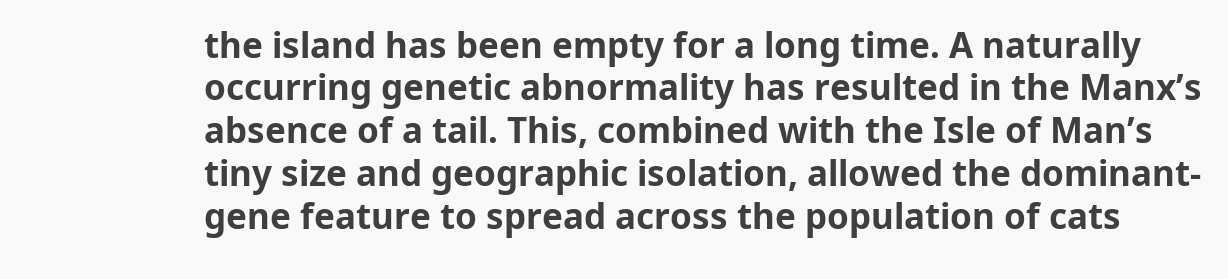the island has been empty for a long time. A naturally occurring genetic abnormality has resulted in the Manx’s absence of a tail. This, combined with the Isle of Man’s tiny size and geographic isolation, allowed the dominant-gene feature to spread across the population of cats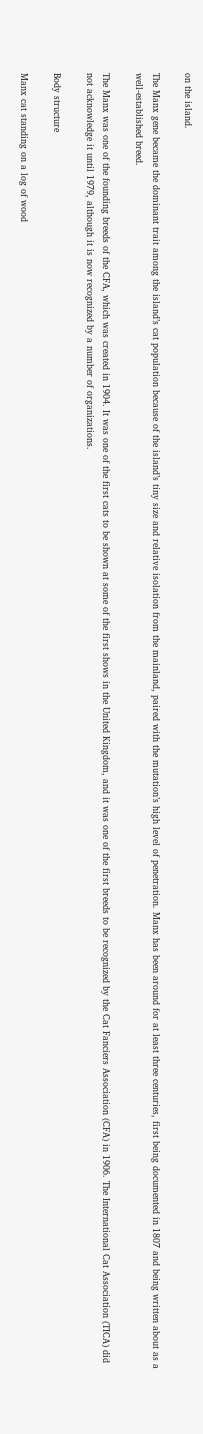on the island.

The Manx gene became the dominant trait among the island’s cat population because of the island’s tiny size and relative isolation from the mainland, paired with the mutation’s high level of penetration. Manx has been around for at least three centuries, first being documented in 1807 and being written about as a well-established breed.

The Manx was one of the founding breeds of the CFA, which was created in 1904. It was one of the first cats to be shown at some of the first shows in the United Kingdom, and it was one of the first breeds to be recognized by the Cat Fanciers Association (CFA) in 1906. The International Cat Association (TICA) did not acknowledge it until 1979, although it is now recognized by a number of organizations.

Body structure

Manx cat standing on a log of wood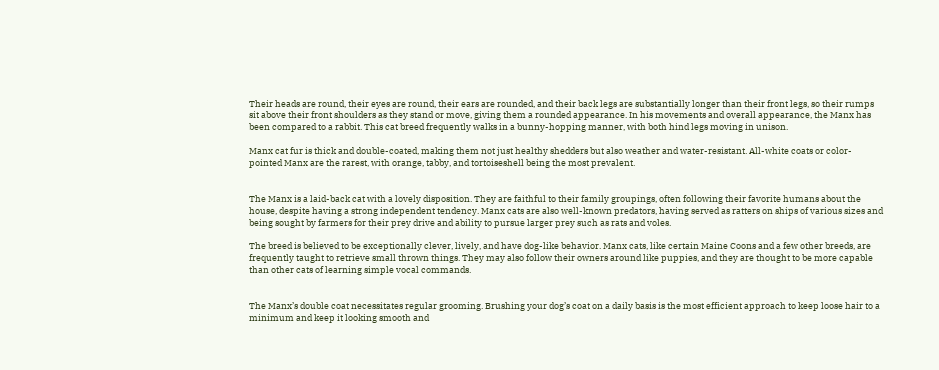Their heads are round, their eyes are round, their ears are rounded, and their back legs are substantially longer than their front legs, so their rumps sit above their front shoulders as they stand or move, giving them a rounded appearance. In his movements and overall appearance, the Manx has been compared to a rabbit. This cat breed frequently walks in a bunny-hopping manner, with both hind legs moving in unison.

Manx cat fur is thick and double-coated, making them not just healthy shedders but also weather and water-resistant. All-white coats or color-pointed Manx are the rarest, with orange, tabby, and tortoiseshell being the most prevalent.


The Manx is a laid-back cat with a lovely disposition. They are faithful to their family groupings, often following their favorite humans about the house, despite having a strong independent tendency. Manx cats are also well-known predators, having served as ratters on ships of various sizes and being sought by farmers for their prey drive and ability to pursue larger prey such as rats and voles.

The breed is believed to be exceptionally clever, lively, and have dog-like behavior. Manx cats, like certain Maine Coons and a few other breeds, are frequently taught to retrieve small thrown things. They may also follow their owners around like puppies, and they are thought to be more capable than other cats of learning simple vocal commands.


The Manx’s double coat necessitates regular grooming. Brushing your dog’s coat on a daily basis is the most efficient approach to keep loose hair to a minimum and keep it looking smooth and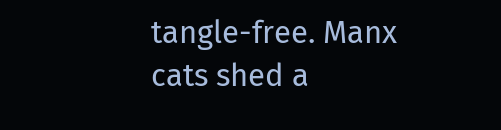tangle-free. Manx cats shed a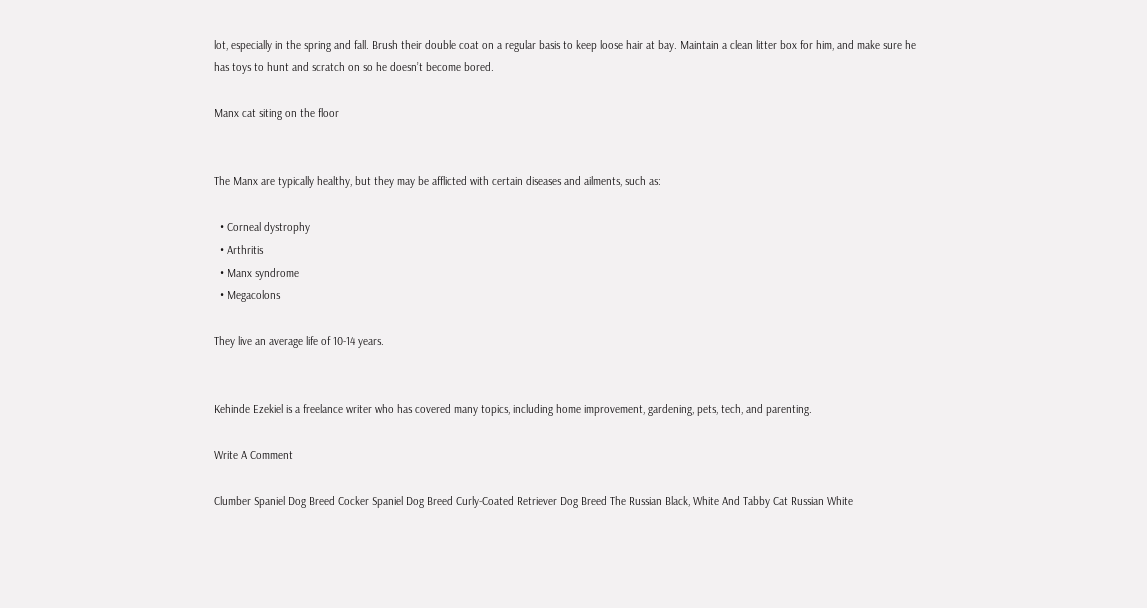lot, especially in the spring and fall. Brush their double coat on a regular basis to keep loose hair at bay. Maintain a clean litter box for him, and make sure he has toys to hunt and scratch on so he doesn’t become bored.

Manx cat siting on the floor


The Manx are typically healthy, but they may be afflicted with certain diseases and ailments, such as:

  • Corneal dystrophy
  • Arthritis
  • Manx syndrome
  • Megacolons

They live an average life of 10-14 years.


Kehinde Ezekiel is a freelance writer who has covered many topics, including home improvement, gardening, pets, tech, and parenting.

Write A Comment

Clumber Spaniel Dog Breed Cocker Spaniel Dog Breed Curly-Coated Retriever Dog Breed The Russian Black, White And Tabby Cat Russian White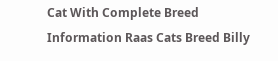Cat With Complete Breed Information Raas Cats Breed Billy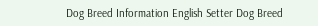Dog Breed Information English Setter Dog Breed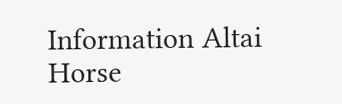Information Altai Horse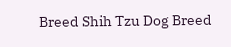Breed Shih Tzu Dog Breed